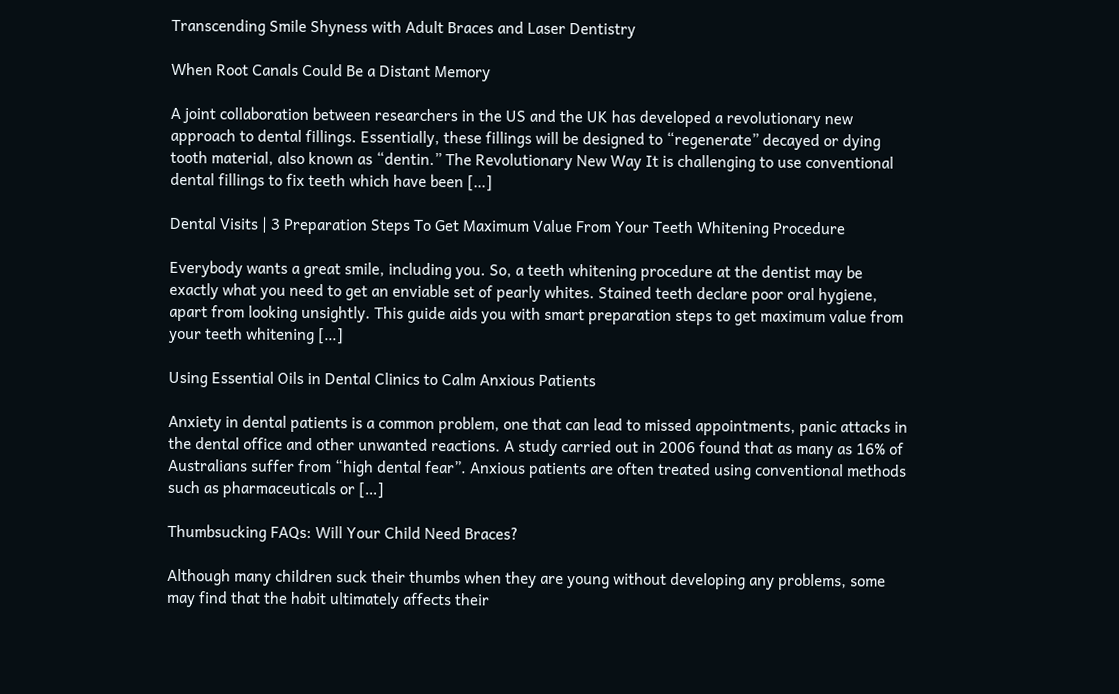Transcending Smile Shyness with Adult Braces and Laser Dentistry

When Root Canals Could Be a Distant Memory

A joint collaboration between researchers in the US and the UK has developed a revolutionary new approach to dental fillings. Essentially, these fillings will be designed to “regenerate” decayed or dying tooth material, also known as “dentin.” The Revolutionary New Way It is challenging to use conventional dental fillings to fix teeth which have been […]

Dental Visits | 3 Preparation Steps To Get Maximum Value From Your Teeth Whitening Procedure

Everybody wants a great smile, including you. So, a teeth whitening procedure at the dentist may be exactly what you need to get an enviable set of pearly whites. Stained teeth declare poor oral hygiene, apart from looking unsightly. This guide aids you with smart preparation steps to get maximum value from your teeth whitening […]

Using Essential Oils in Dental Clinics to Calm Anxious Patients

Anxiety in dental patients is a common problem, one that can lead to missed appointments, panic attacks in the dental office and other unwanted reactions. A study carried out in 2006 found that as many as 16% of Australians suffer from “high dental fear”. Anxious patients are often treated using conventional methods such as pharmaceuticals or […]

Thumbsucking FAQs: Will Your Child Need Braces?

Although many children suck their thumbs when they are young without developing any problems, some may find that the habit ultimately affects their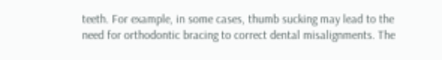teeth. For example, in some cases, thumb sucking may lead to the need for orthodontic bracing to correct dental misalignments. The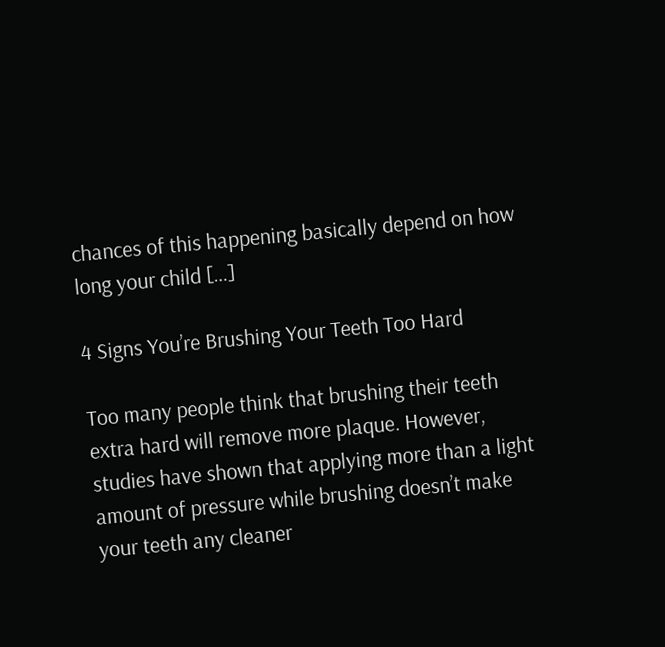chances of this happening basically depend on how long your child […]

4 Signs You’re Brushing Your Teeth Too Hard

Too many people think that brushing their teeth extra hard will remove more plaque. However, studies have shown that applying more than a light amount of pressure while brushing doesn’t make your teeth any cleaner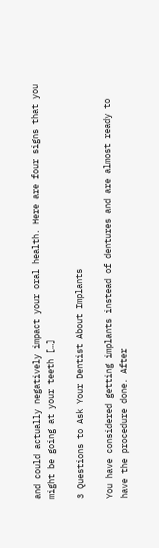and could actually negatively impact your oral health. Here are four signs that you might be going at your teeth […]

3 Questions to Ask Your Dentist About Implants

You have considered getting implants instead of dentures and are almost ready to have the procedure done. After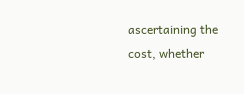ascertaining the cost, whether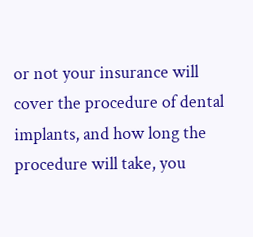or not your insurance will cover the procedure of dental implants, and how long the procedure will take, you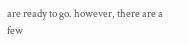are ready to go. however, there are a few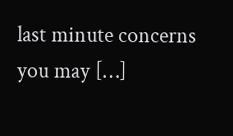last minute concerns you may […]